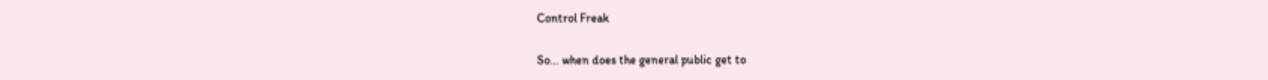Control Freak

So... when does the general public get to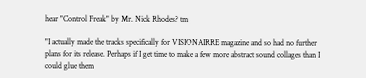hear "Control Freak" by Mr. Nick Rhodes? tm

"I actually made the tracks specifically for VISIONAIRRE magazine and so had no further plans for its release. Perhaps if I get time to make a few more abstract sound collages than I could glue them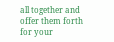all together and offer them forth for your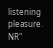listening pleasure. NR"